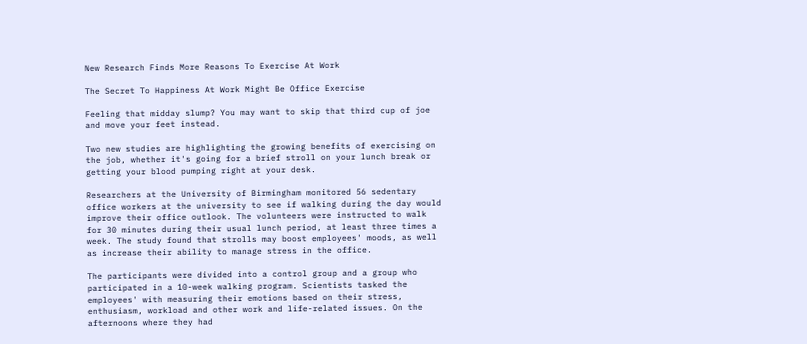New Research Finds More Reasons To Exercise At Work

The Secret To Happiness At Work Might Be Office Exercise

Feeling that midday slump? You may want to skip that third cup of joe and move your feet instead.

Two new studies are highlighting the growing benefits of exercising on the job, whether it's going for a brief stroll on your lunch break or getting your blood pumping right at your desk.

Researchers at the University of Birmingham monitored 56 sedentary office workers at the university to see if walking during the day would improve their office outlook. The volunteers were instructed to walk for 30 minutes during their usual lunch period, at least three times a week. The study found that strolls may boost employees' moods, as well as increase their ability to manage stress in the office.

The participants were divided into a control group and a group who participated in a 10-week walking program. Scientists tasked the employees' with measuring their emotions based on their stress, enthusiasm, workload and other work and life-related issues. On the afternoons where they had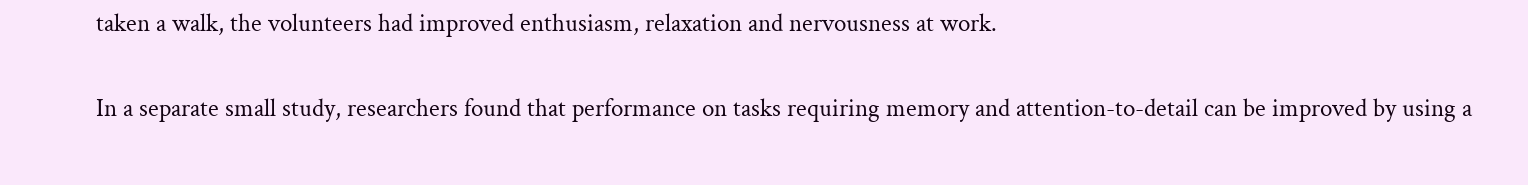taken a walk, the volunteers had improved enthusiasm, relaxation and nervousness at work.

In a separate small study, researchers found that performance on tasks requiring memory and attention-to-detail can be improved by using a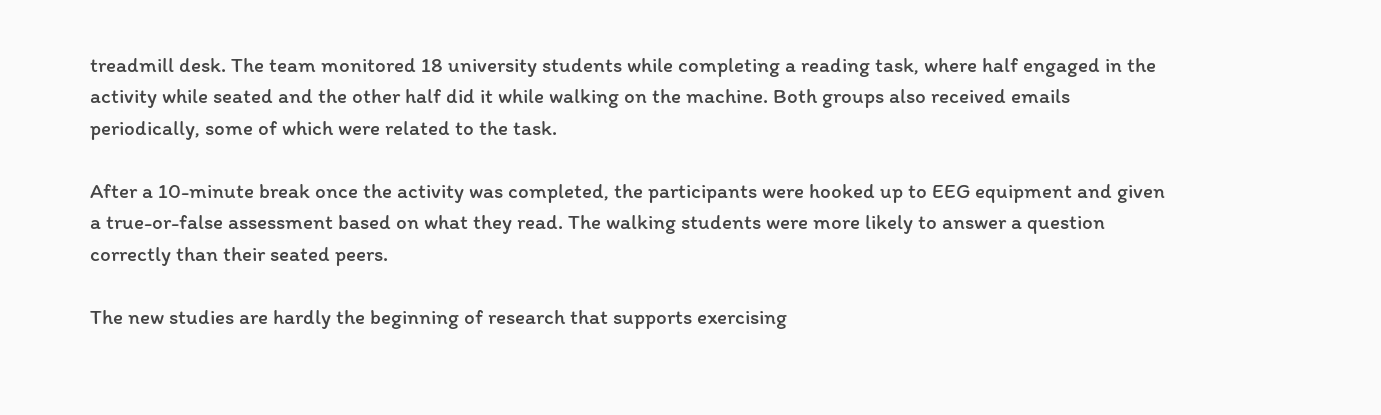treadmill desk. The team monitored 18 university students while completing a reading task, where half engaged in the activity while seated and the other half did it while walking on the machine. Both groups also received emails periodically, some of which were related to the task.

After a 10-minute break once the activity was completed, the participants were hooked up to EEG equipment and given a true-or-false assessment based on what they read. The walking students were more likely to answer a question correctly than their seated peers.

The new studies are hardly the beginning of research that supports exercising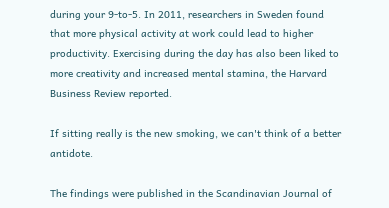during your 9-to-5. In 2011, researchers in Sweden found that more physical activity at work could lead to higher productivity. Exercising during the day has also been liked to more creativity and increased mental stamina, the Harvard Business Review reported.

If sitting really is the new smoking, we can't think of a better antidote.

The findings were published in the Scandinavian Journal of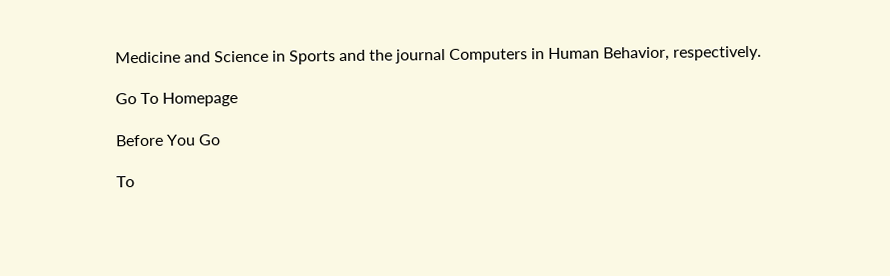Medicine and Science in Sports and the journal Computers in Human Behavior, respectively.

Go To Homepage

Before You Go

To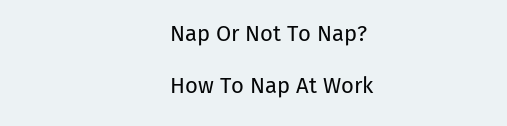Nap Or Not To Nap?

How To Nap At Work